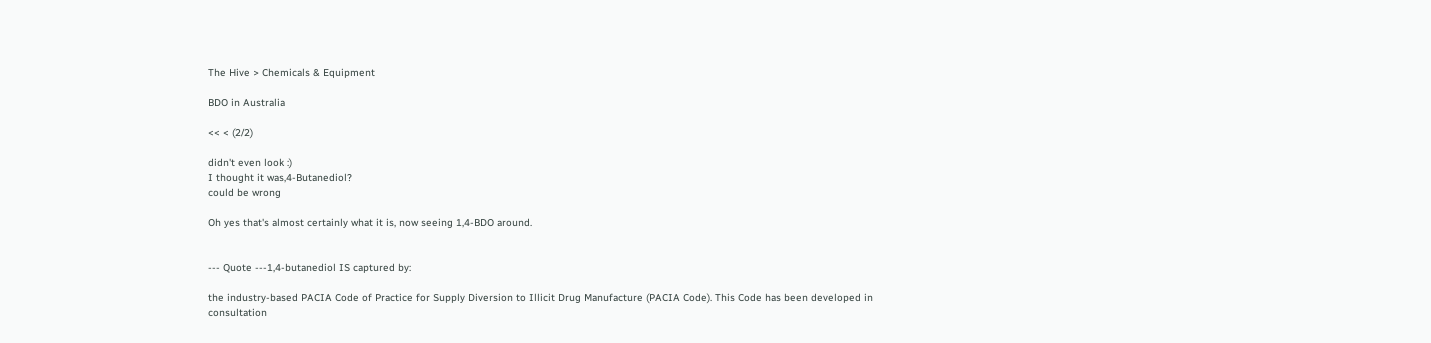The Hive > Chemicals & Equipment

BDO in Australia

<< < (2/2)

didn't even look :)
I thought it was,4-Butanediol?
could be wrong

Oh yes that's almost certainly what it is, now seeing 1,4-BDO around.


--- Quote ---1,4-butanediol IS captured by:

the industry-based PACIA Code of Practice for Supply Diversion to Illicit Drug Manufacture (PACIA Code). This Code has been developed in consultation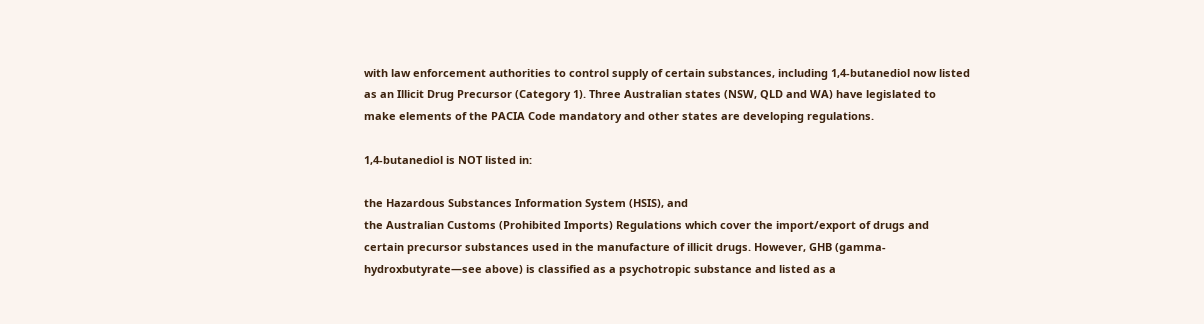with law enforcement authorities to control supply of certain substances, including 1,4-butanediol now listed as an Illicit Drug Precursor (Category 1). Three Australian states (NSW, QLD and WA) have legislated to make elements of the PACIA Code mandatory and other states are developing regulations.

1,4-butanediol is NOT listed in:

the Hazardous Substances Information System (HSIS), and
the Australian Customs (Prohibited Imports) Regulations which cover the import/export of drugs and certain precursor substances used in the manufacture of illicit drugs. However, GHB (gamma-hydroxbutyrate—see above) is classified as a psychotropic substance and listed as a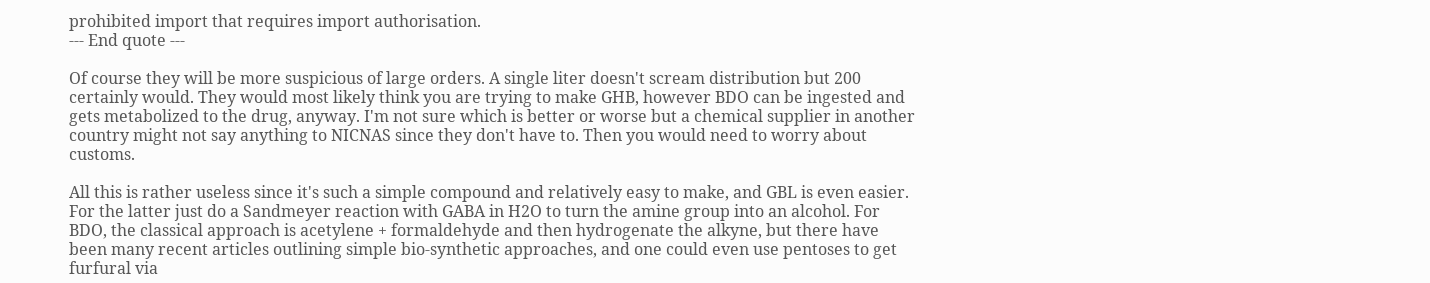prohibited import that requires import authorisation.
--- End quote ---

Of course they will be more suspicious of large orders. A single liter doesn't scream distribution but 200 certainly would. They would most likely think you are trying to make GHB, however BDO can be ingested and gets metabolized to the drug, anyway. I'm not sure which is better or worse but a chemical supplier in another country might not say anything to NICNAS since they don't have to. Then you would need to worry about customs.

All this is rather useless since it's such a simple compound and relatively easy to make, and GBL is even easier. For the latter just do a Sandmeyer reaction with GABA in H2O to turn the amine group into an alcohol. For BDO, the classical approach is acetylene + formaldehyde and then hydrogenate the alkyne, but there have been many recent articles outlining simple bio-synthetic approaches, and one could even use pentoses to get furfural via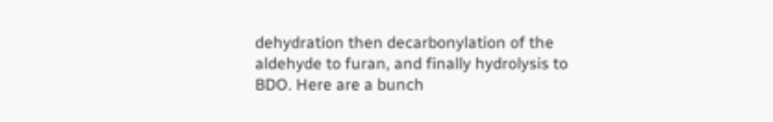dehydration then decarbonylation of the aldehyde to furan, and finally hydrolysis to BDO. Here are a bunch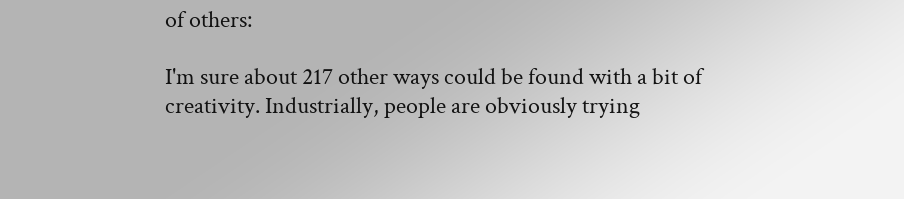of others:

I'm sure about 217 other ways could be found with a bit of creativity. Industrially, people are obviously trying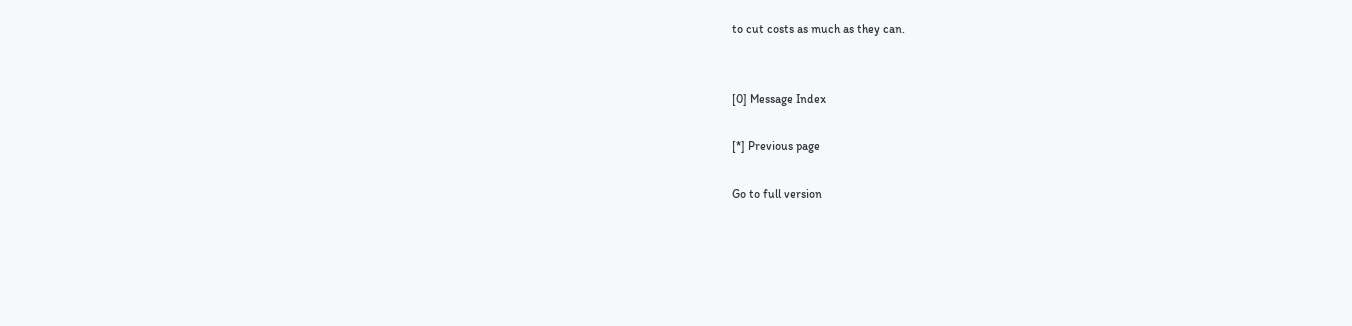to cut costs as much as they can.


[0] Message Index

[*] Previous page

Go to full version